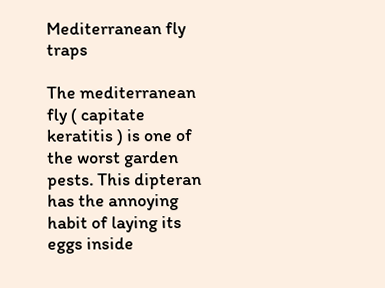Mediterranean fly traps

The mediterranean fly ( capitate keratitis ) is one of the worst garden pests. This dipteran has the annoying habit of laying its eggs inside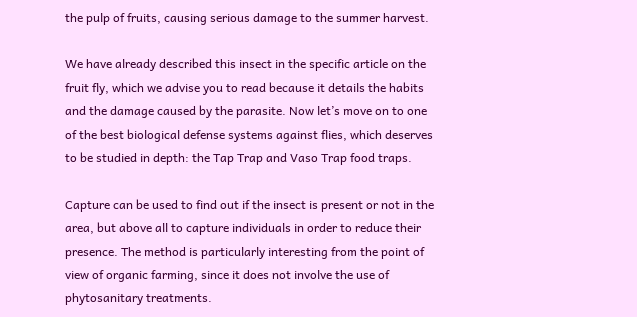the pulp of fruits, causing serious damage to the summer harvest.

We have already described this insect in the specific article on the fruit fly, which we advise you to read because it details the habits and the damage caused by the parasite. Now let’s move on to one of the best biological defense systems against flies, which deserves to be studied in depth: the Tap Trap and Vaso Trap food traps.

Capture can be used to find out if the insect is present or not in the area, but above all to capture individuals in order to reduce their presence. The method is particularly interesting from the point of view of organic farming, since it does not involve the use of phytosanitary treatments.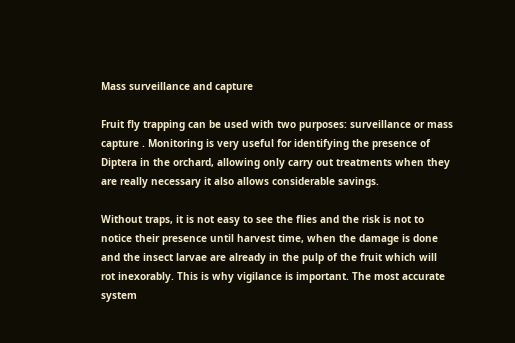Mass surveillance and capture

Fruit fly trapping can be used with two purposes: surveillance or mass capture . Monitoring is very useful for identifying the presence of Diptera in the orchard, allowing only carry out treatments when they are really necessary it also allows considerable savings.

Without traps, it is not easy to see the flies and the risk is not to notice their presence until harvest time, when the damage is done and the insect larvae are already in the pulp of the fruit which will rot inexorably. This is why vigilance is important. The most accurate system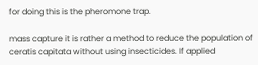for doing this is the pheromone trap.

mass capture it is rather a method to reduce the population of ceratis capitata without using insecticides. If applied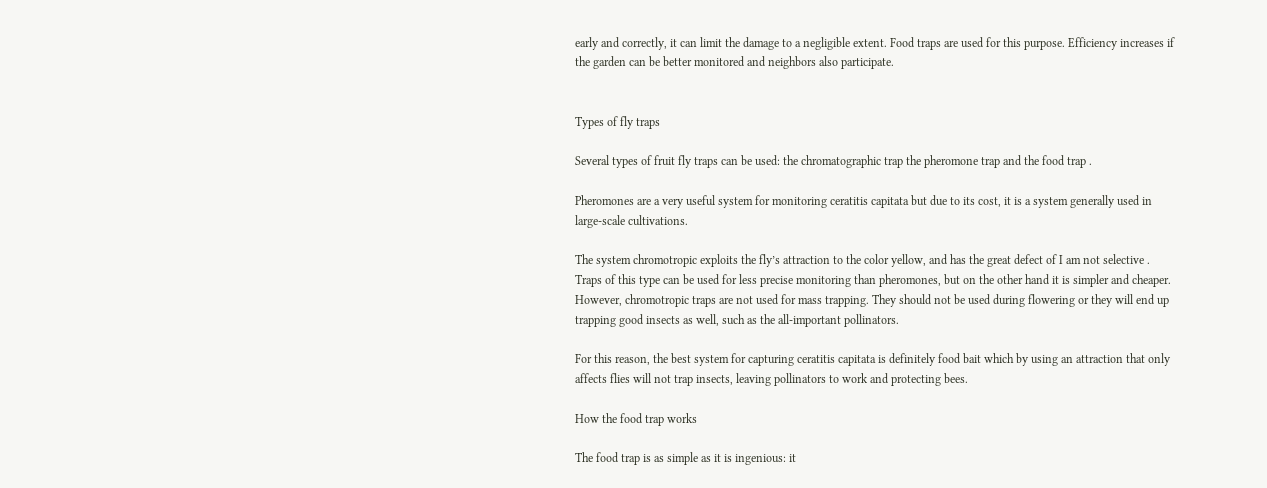early and correctly, it can limit the damage to a negligible extent. Food traps are used for this purpose. Efficiency increases if the garden can be better monitored and neighbors also participate.


Types of fly traps

Several types of fruit fly traps can be used: the chromatographic trap the pheromone trap and the food trap .

Pheromones are a very useful system for monitoring ceratitis capitata but due to its cost, it is a system generally used in large-scale cultivations.

The system chromotropic exploits the fly’s attraction to the color yellow, and has the great defect of I am not selective . Traps of this type can be used for less precise monitoring than pheromones, but on the other hand it is simpler and cheaper. However, chromotropic traps are not used for mass trapping. They should not be used during flowering or they will end up trapping good insects as well, such as the all-important pollinators.

For this reason, the best system for capturing ceratitis capitata is definitely food bait which by using an attraction that only affects flies will not trap insects, leaving pollinators to work and protecting bees.

How the food trap works

The food trap is as simple as it is ingenious: it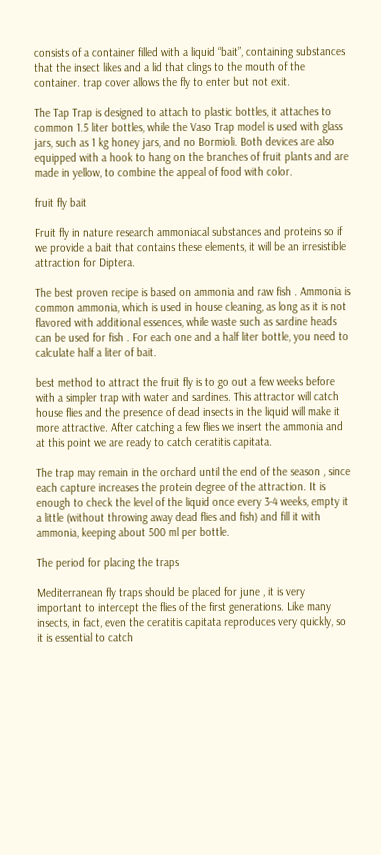consists of a container filled with a liquid “bait”, containing substances that the insect likes and a lid that clings to the mouth of the container. trap cover allows the fly to enter but not exit.

The Tap Trap is designed to attach to plastic bottles, it attaches to common 1.5 liter bottles, while the Vaso Trap model is used with glass jars, such as 1 kg honey jars, and no Bormioli. Both devices are also equipped with a hook to hang on the branches of fruit plants and are made in yellow, to combine the appeal of food with color.

fruit fly bait

Fruit fly in nature research ammoniacal substances and proteins so if we provide a bait that contains these elements, it will be an irresistible attraction for Diptera.

The best proven recipe is based on ammonia and raw fish . Ammonia is common ammonia, which is used in house cleaning, as long as it is not flavored with additional essences, while waste such as sardine heads can be used for fish . For each one and a half liter bottle, you need to calculate half a liter of bait.

best method to attract the fruit fly is to go out a few weeks before with a simpler trap with water and sardines. This attractor will catch house flies and the presence of dead insects in the liquid will make it more attractive. After catching a few flies we insert the ammonia and at this point we are ready to catch ceratitis capitata.

The trap may remain in the orchard until the end of the season , since each capture increases the protein degree of the attraction. It is enough to check the level of the liquid once every 3-4 weeks, empty it a little (without throwing away dead flies and fish) and fill it with ammonia, keeping about 500 ml per bottle.

The period for placing the traps

Mediterranean fly traps should be placed for june , it is very important to intercept the flies of the first generations. Like many insects, in fact, even the ceratitis capitata reproduces very quickly, so it is essential to catch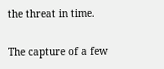the threat in time.

The capture of a few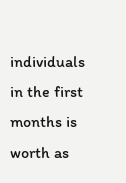individuals in the first months is worth as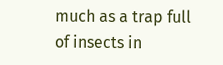much as a trap full of insects in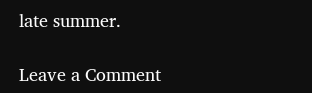late summer.

Leave a Comment